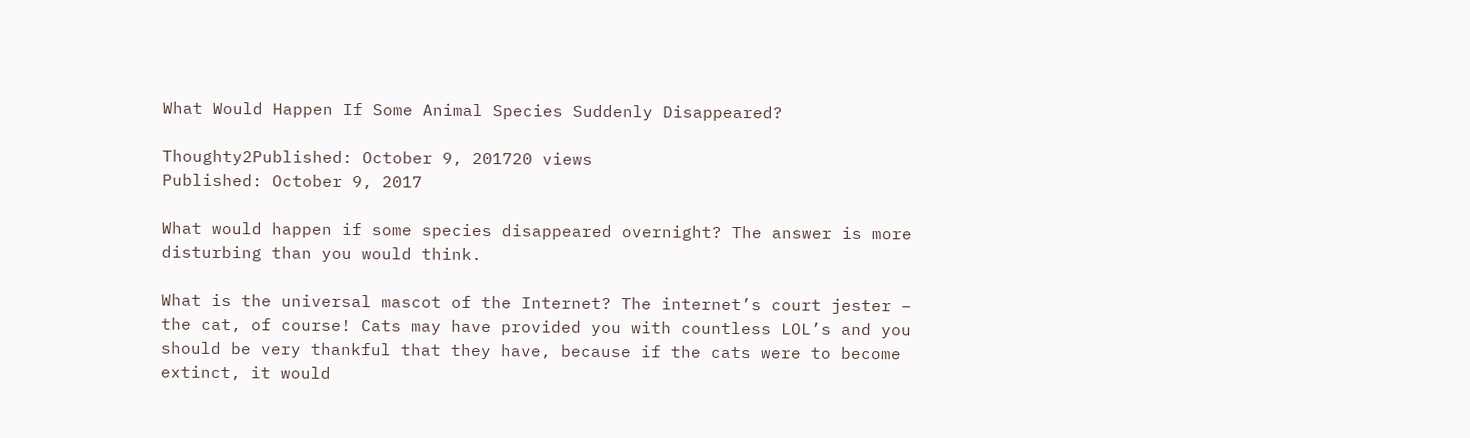What Would Happen If Some Animal Species Suddenly Disappeared?

Thoughty2Published: October 9, 201720 views
Published: October 9, 2017

What would happen if some species disappeared overnight? The answer is more disturbing than you would think.

What is the universal mascot of the Internet? The internet’s court jester – the cat, of course! Cats may have provided you with countless LOL’s and you should be very thankful that they have, because if the cats were to become extinct, it would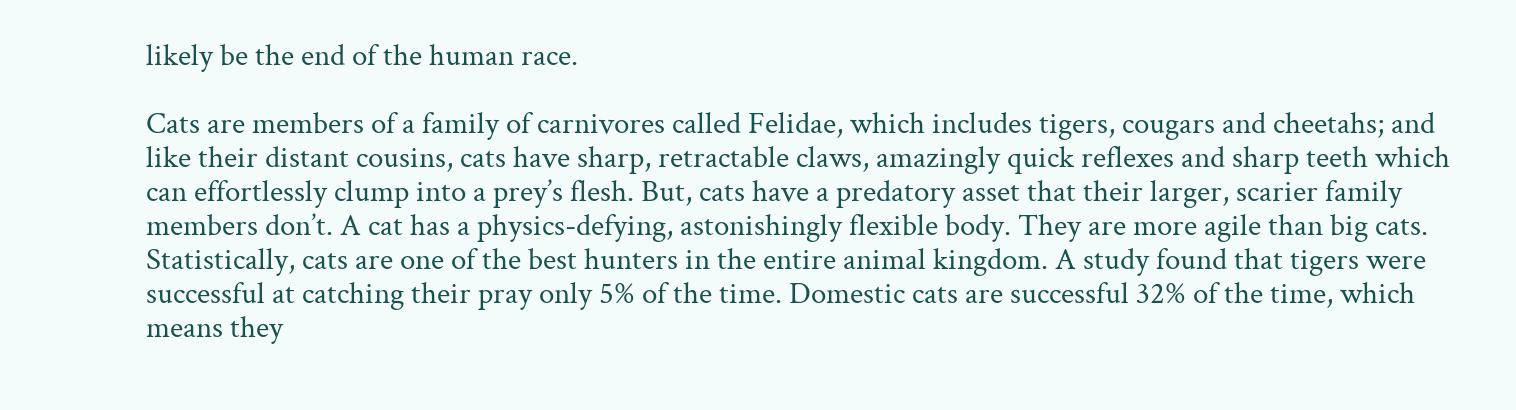likely be the end of the human race.

Cats are members of a family of carnivores called Felidae, which includes tigers, cougars and cheetahs; and like their distant cousins, cats have sharp, retractable claws, amazingly quick reflexes and sharp teeth which can effortlessly clump into a prey’s flesh. But, cats have a predatory asset that their larger, scarier family members don’t. A cat has a physics-defying, astonishingly flexible body. They are more agile than big cats. Statistically, cats are one of the best hunters in the entire animal kingdom. A study found that tigers were successful at catching their pray only 5% of the time. Domestic cats are successful 32% of the time, which means they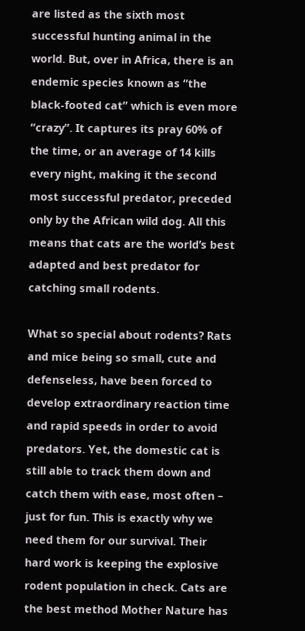are listed as the sixth most successful hunting animal in the world. But, over in Africa, there is an endemic species known as “the black-footed cat” which is even more “crazy”. It captures its pray 60% of the time, or an average of 14 kills every night, making it the second most successful predator, preceded only by the African wild dog. All this means that cats are the world’s best adapted and best predator for catching small rodents.

What so special about rodents? Rats and mice being so small, cute and defenseless, have been forced to develop extraordinary reaction time and rapid speeds in order to avoid predators. Yet, the domestic cat is still able to track them down and catch them with ease, most often – just for fun. This is exactly why we need them for our survival. Their hard work is keeping the explosive rodent population in check. Cats are the best method Mother Nature has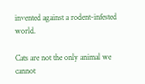invented against a rodent-infested world.

Cats are not the only animal we cannot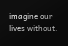imagine our lives without.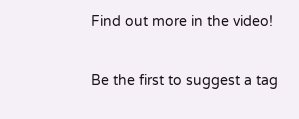Find out more in the video!

Be the first to suggest a tag